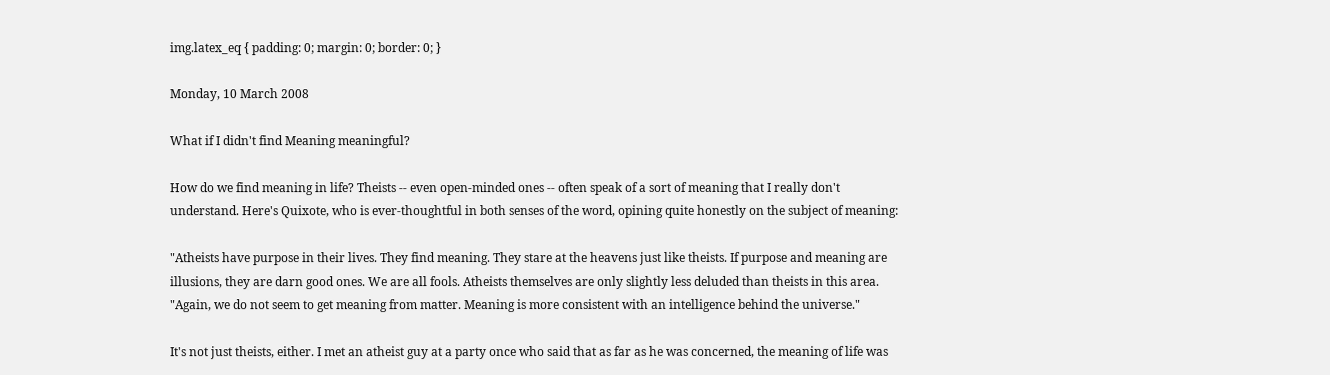img.latex_eq { padding: 0; margin: 0; border: 0; }

Monday, 10 March 2008

What if I didn't find Meaning meaningful?

How do we find meaning in life? Theists -- even open-minded ones -- often speak of a sort of meaning that I really don't understand. Here's Quixote, who is ever-thoughtful in both senses of the word, opining quite honestly on the subject of meaning:

"Atheists have purpose in their lives. They find meaning. They stare at the heavens just like theists. If purpose and meaning are illusions, they are darn good ones. We are all fools. Atheists themselves are only slightly less deluded than theists in this area.
"Again, we do not seem to get meaning from matter. Meaning is more consistent with an intelligence behind the universe."

It's not just theists, either. I met an atheist guy at a party once who said that as far as he was concerned, the meaning of life was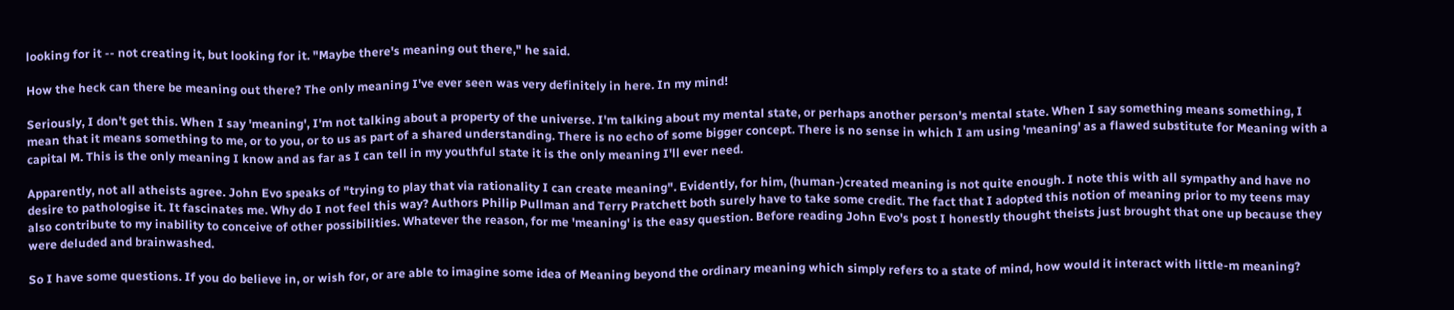looking for it -- not creating it, but looking for it. "Maybe there's meaning out there," he said.

How the heck can there be meaning out there? The only meaning I've ever seen was very definitely in here. In my mind!

Seriously, I don't get this. When I say 'meaning', I'm not talking about a property of the universe. I'm talking about my mental state, or perhaps another person's mental state. When I say something means something, I mean that it means something to me, or to you, or to us as part of a shared understanding. There is no echo of some bigger concept. There is no sense in which I am using 'meaning' as a flawed substitute for Meaning with a capital M. This is the only meaning I know and as far as I can tell in my youthful state it is the only meaning I'll ever need.

Apparently, not all atheists agree. John Evo speaks of "trying to play that via rationality I can create meaning". Evidently, for him, (human-)created meaning is not quite enough. I note this with all sympathy and have no desire to pathologise it. It fascinates me. Why do I not feel this way? Authors Philip Pullman and Terry Pratchett both surely have to take some credit. The fact that I adopted this notion of meaning prior to my teens may also contribute to my inability to conceive of other possibilities. Whatever the reason, for me 'meaning' is the easy question. Before reading John Evo's post I honestly thought theists just brought that one up because they were deluded and brainwashed.

So I have some questions. If you do believe in, or wish for, or are able to imagine some idea of Meaning beyond the ordinary meaning which simply refers to a state of mind, how would it interact with little-m meaning?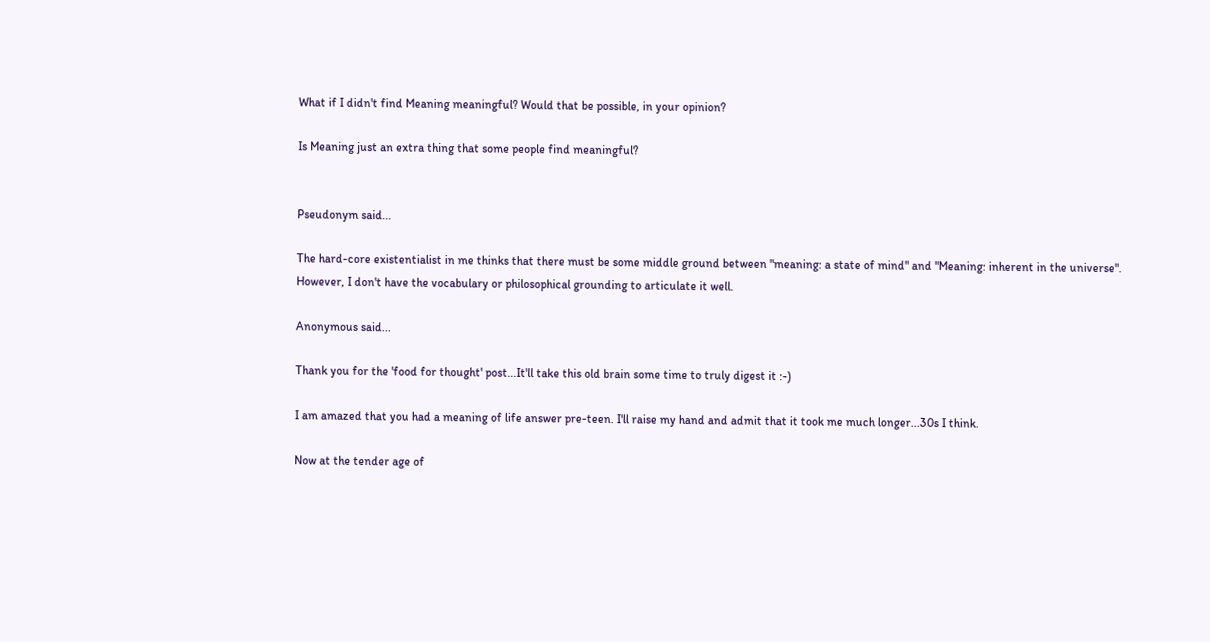What if I didn't find Meaning meaningful? Would that be possible, in your opinion?

Is Meaning just an extra thing that some people find meaningful?


Pseudonym said...

The hard-core existentialist in me thinks that there must be some middle ground between "meaning: a state of mind" and "Meaning: inherent in the universe". However, I don't have the vocabulary or philosophical grounding to articulate it well.

Anonymous said...

Thank you for the 'food for thought' post...It'll take this old brain some time to truly digest it :-)

I am amazed that you had a meaning of life answer pre-teen. I'll raise my hand and admit that it took me much longer...30s I think.

Now at the tender age of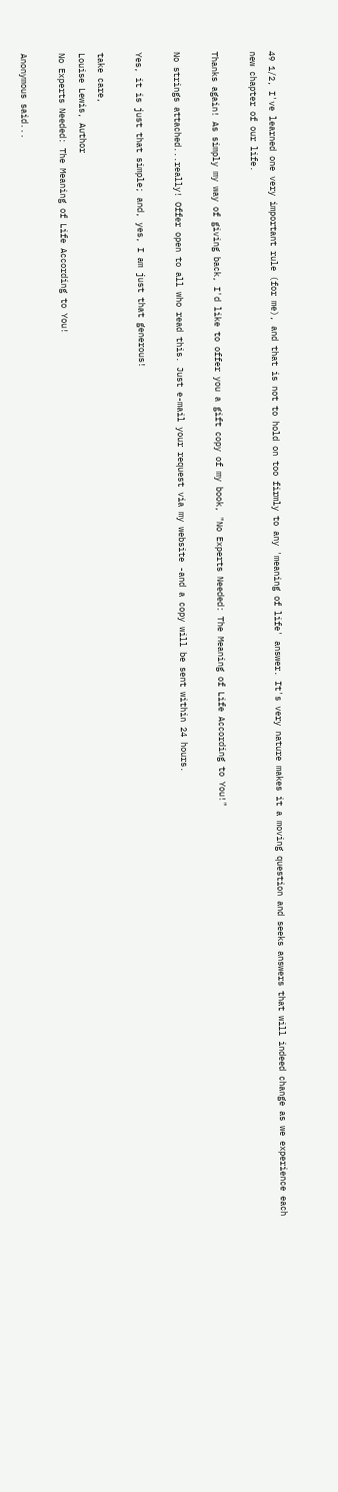49 1/2, I've learned one very important rule (for me), and that is not to hold on too firmly to any 'meaning of life' answer. It's very nature makes it a moving question and seeks answers that will indeed change as we experience each new chapter of our life.

Thanks again! As simply my way of giving back, I'd like to offer you a gift copy of my book, "No Experts Needed: The Meaning of Life According to You!"

No strings attached...really! Offer open to all who read this. Just e-mail your request via my website -and a copy will be sent within 24 hours.

Yes, it is just that simple; and, yes, I am just that generous!

take care,
Louise Lewis, Author
No Experts Needed: The Meaning of Life According to You!

Anonymous said...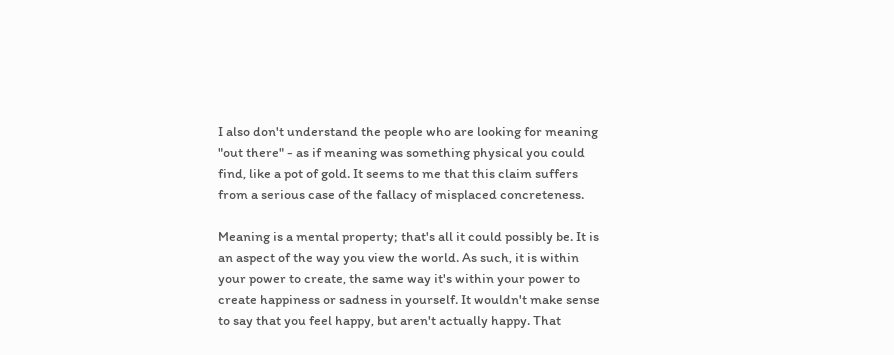I also don't understand the people who are looking for meaning "out there" - as if meaning was something physical you could find, like a pot of gold. It seems to me that this claim suffers from a serious case of the fallacy of misplaced concreteness.

Meaning is a mental property; that's all it could possibly be. It is an aspect of the way you view the world. As such, it is within your power to create, the same way it's within your power to create happiness or sadness in yourself. It wouldn't make sense to say that you feel happy, but aren't actually happy. That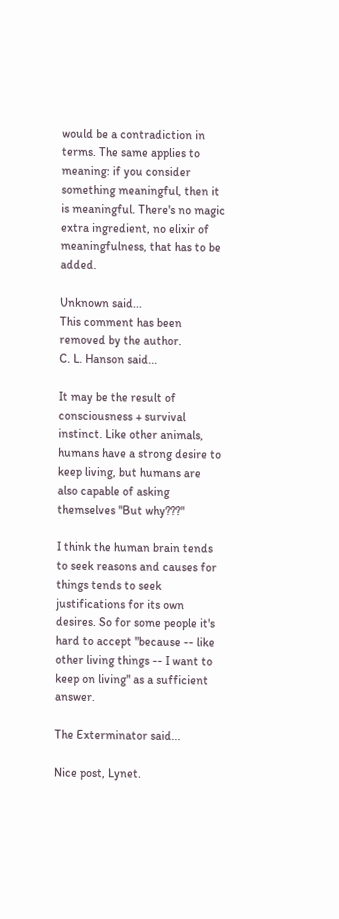would be a contradiction in terms. The same applies to meaning: if you consider something meaningful, then it is meaningful. There's no magic extra ingredient, no elixir of meaningfulness, that has to be added.

Unknown said...
This comment has been removed by the author.
C. L. Hanson said...

It may be the result of consciousness + survival instinct. Like other animals, humans have a strong desire to keep living, but humans are also capable of asking themselves "But why???"

I think the human brain tends to seek reasons and causes for things tends to seek justifications for its own desires. So for some people it's hard to accept "because -- like other living things -- I want to keep on living" as a sufficient answer.

The Exterminator said...

Nice post, Lynet.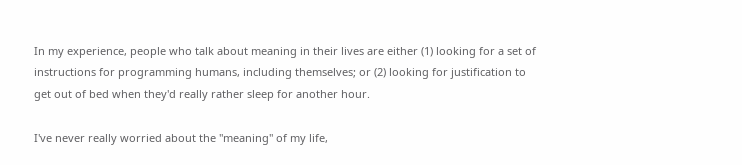In my experience, people who talk about meaning in their lives are either (1) looking for a set of instructions for programming humans, including themselves; or (2) looking for justification to get out of bed when they'd really rather sleep for another hour.

I've never really worried about the "meaning" of my life,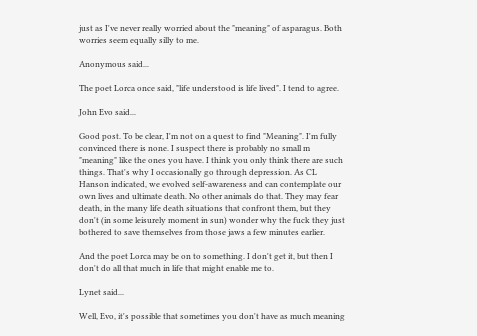just as I've never really worried about the "meaning" of asparagus. Both worries seem equally silly to me.

Anonymous said...

The poet Lorca once said, "life understood is life lived". I tend to agree.

John Evo said...

Good post. To be clear, I'm not on a quest to find "Meaning". I'm fully convinced there is none. I suspect there is probably no small m "meaning" like the ones you have. I think you only think there are such things. That's why I occasionally go through depression. As CL Hanson indicated, we evolved self-awareness and can contemplate our own lives and ultimate death. No other animals do that. They may fear death, in the many life death situations that confront them, but they don't (in some leisurely moment in sun) wonder why the fuck they just bothered to save themselves from those jaws a few minutes earlier.

And the poet Lorca may be on to something. I don't get it, but then I don't do all that much in life that might enable me to.

Lynet said...

Well, Evo, it's possible that sometimes you don't have as much meaning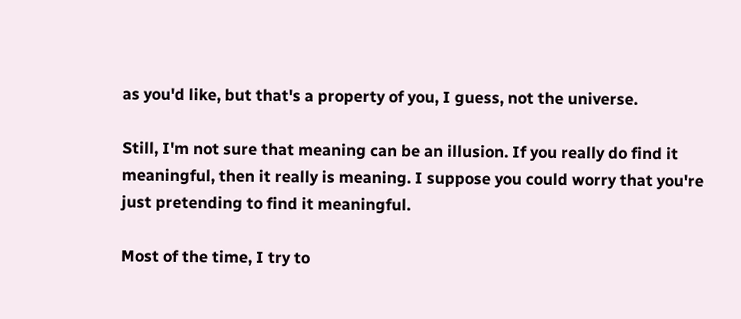as you'd like, but that's a property of you, I guess, not the universe.

Still, I'm not sure that meaning can be an illusion. If you really do find it meaningful, then it really is meaning. I suppose you could worry that you're just pretending to find it meaningful.

Most of the time, I try to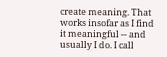create meaning. That works insofar as I find it meaningful -- and usually I do. I call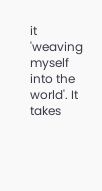it 'weaving myself into the world'. It takes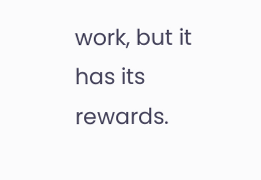work, but it has its rewards.